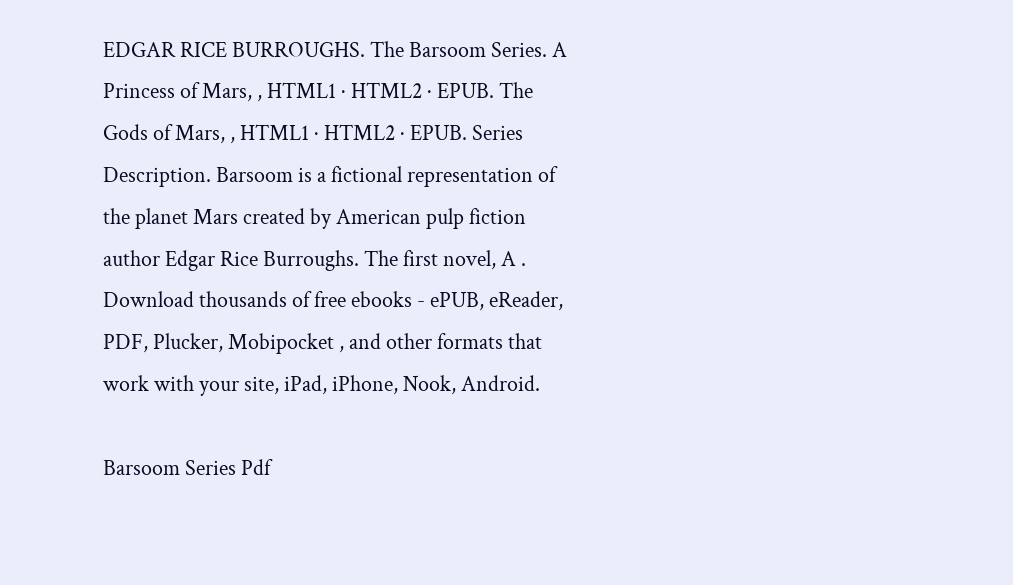EDGAR RICE BURROUGHS. The Barsoom Series. A Princess of Mars, , HTML1 · HTML2 · EPUB. The Gods of Mars, , HTML1 · HTML2 · EPUB. Series Description. Barsoom is a fictional representation of the planet Mars created by American pulp fiction author Edgar Rice Burroughs. The first novel, A . Download thousands of free ebooks - ePUB, eReader, PDF, Plucker, Mobipocket , and other formats that work with your site, iPad, iPhone, Nook, Android.

Barsoom Series Pdf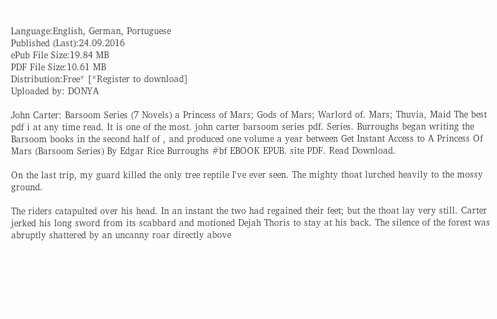Language:English, German, Portuguese
Published (Last):24.09.2016
ePub File Size:19.84 MB
PDF File Size:10.61 MB
Distribution:Free* [*Register to download]
Uploaded by: DONYA

John Carter: Barsoom Series (7 Novels) a Princess of Mars; Gods of Mars; Warlord of. Mars; Thuvia, Maid The best pdf i at any time read. It is one of the most. john carter barsoom series pdf. Series. Burroughs began writing the Barsoom books in the second half of , and produced one volume a year between Get Instant Access to A Princess Of Mars (Barsoom Series) By Edgar Rice Burroughs #bf EBOOK EPUB. site PDF. Read Download.

On the last trip, my guard killed the only tree reptile I've ever seen. The mighty thoat lurched heavily to the mossy ground.

The riders catapulted over his head. In an instant the two had regained their feet; but the thoat lay very still. Carter jerked his long sword from its scabbard and motioned Dejah Thoris to stay at his back. The silence of the forest was abruptly shattered by an uncanny roar directly above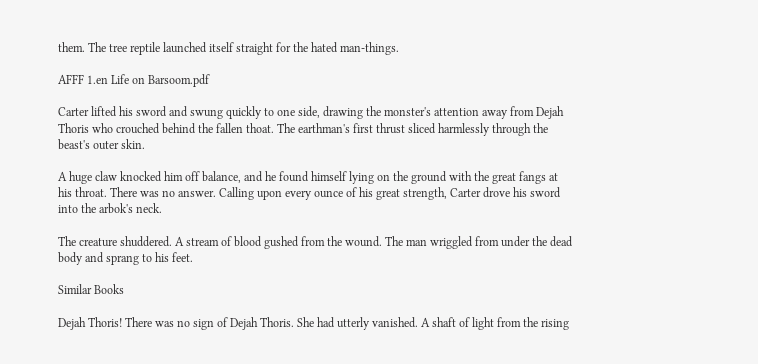them. The tree reptile launched itself straight for the hated man-things.

AFFF 1.en Life on Barsoom.pdf

Carter lifted his sword and swung quickly to one side, drawing the monster's attention away from Dejah Thoris who crouched behind the fallen thoat. The earthman's first thrust sliced harmlessly through the beast's outer skin.

A huge claw knocked him off balance, and he found himself lying on the ground with the great fangs at his throat. There was no answer. Calling upon every ounce of his great strength, Carter drove his sword into the arbok's neck.

The creature shuddered. A stream of blood gushed from the wound. The man wriggled from under the dead body and sprang to his feet.

Similar Books

Dejah Thoris! There was no sign of Dejah Thoris. She had utterly vanished. A shaft of light from the rising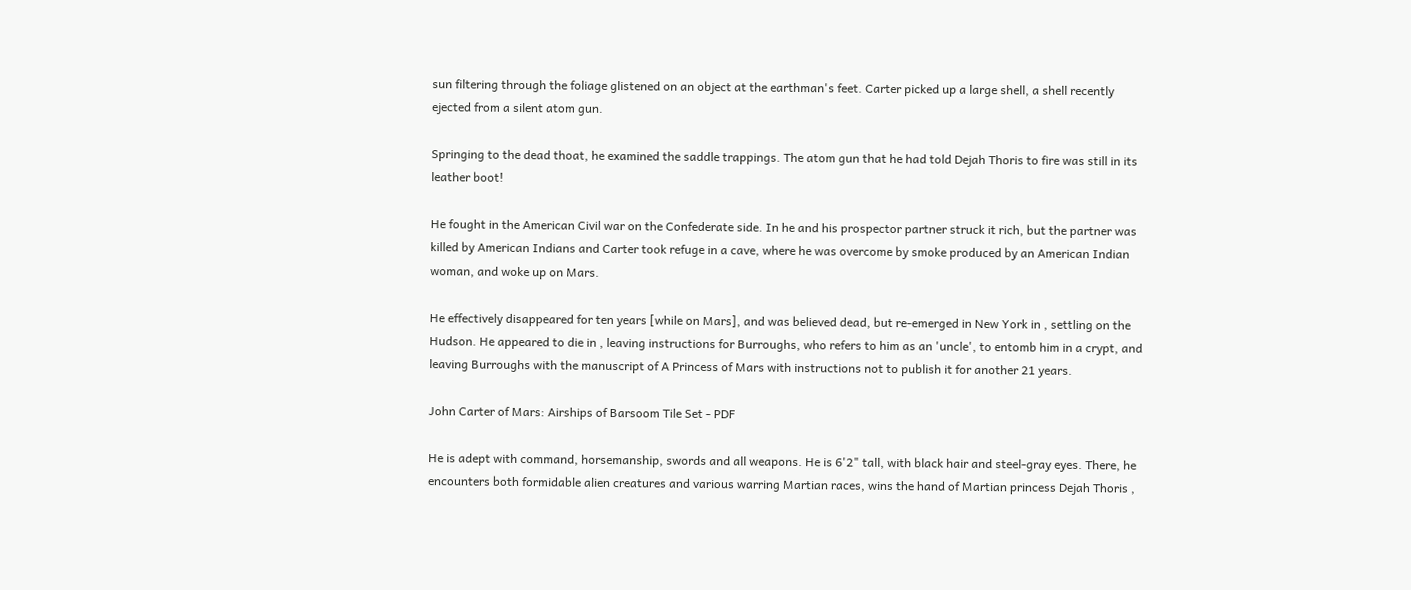sun filtering through the foliage glistened on an object at the earthman's feet. Carter picked up a large shell, a shell recently ejected from a silent atom gun.

Springing to the dead thoat, he examined the saddle trappings. The atom gun that he had told Dejah Thoris to fire was still in its leather boot!

He fought in the American Civil war on the Confederate side. In he and his prospector partner struck it rich, but the partner was killed by American Indians and Carter took refuge in a cave, where he was overcome by smoke produced by an American Indian woman, and woke up on Mars.

He effectively disappeared for ten years [while on Mars], and was believed dead, but re-emerged in New York in , settling on the Hudson. He appeared to die in , leaving instructions for Burroughs, who refers to him as an 'uncle', to entomb him in a crypt, and leaving Burroughs with the manuscript of A Princess of Mars with instructions not to publish it for another 21 years.

John Carter of Mars: Airships of Barsoom Tile Set - PDF

He is adept with command, horsemanship, swords and all weapons. He is 6'2" tall, with black hair and steel-gray eyes. There, he encounters both formidable alien creatures and various warring Martian races, wins the hand of Martian princess Dejah Thoris ,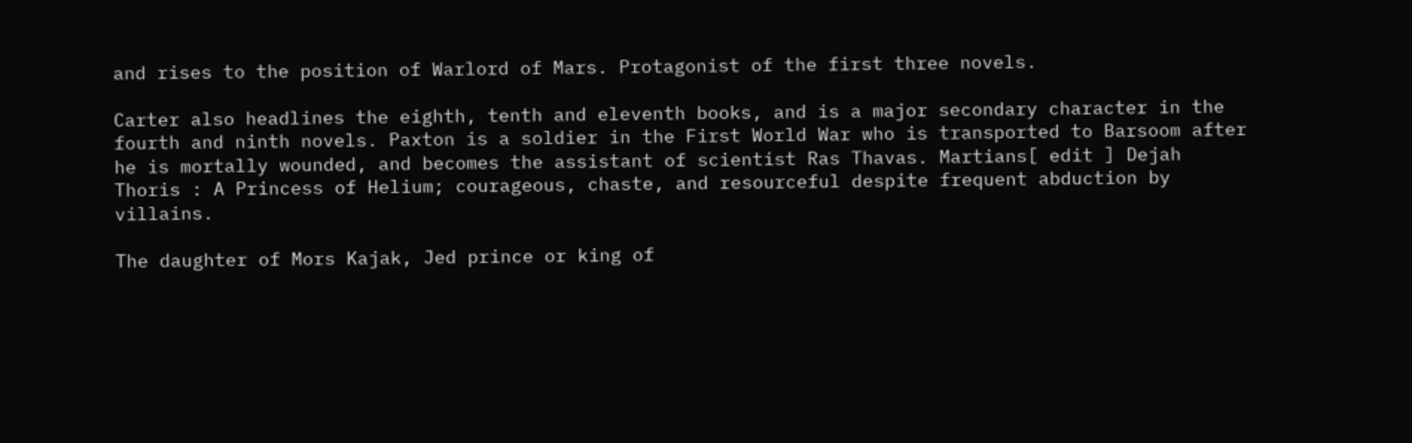and rises to the position of Warlord of Mars. Protagonist of the first three novels.

Carter also headlines the eighth, tenth and eleventh books, and is a major secondary character in the fourth and ninth novels. Paxton is a soldier in the First World War who is transported to Barsoom after he is mortally wounded, and becomes the assistant of scientist Ras Thavas. Martians[ edit ] Dejah Thoris : A Princess of Helium; courageous, chaste, and resourceful despite frequent abduction by villains.

The daughter of Mors Kajak, Jed prince or king of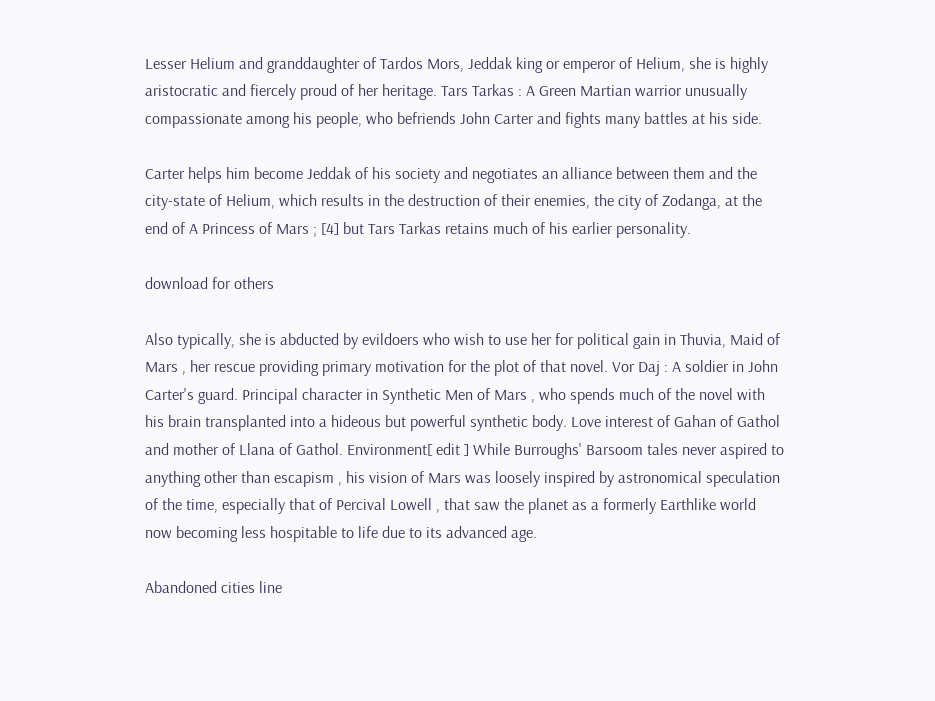Lesser Helium and granddaughter of Tardos Mors, Jeddak king or emperor of Helium, she is highly aristocratic and fiercely proud of her heritage. Tars Tarkas : A Green Martian warrior unusually compassionate among his people, who befriends John Carter and fights many battles at his side.

Carter helps him become Jeddak of his society and negotiates an alliance between them and the city-state of Helium, which results in the destruction of their enemies, the city of Zodanga, at the end of A Princess of Mars ; [4] but Tars Tarkas retains much of his earlier personality.

download for others

Also typically, she is abducted by evildoers who wish to use her for political gain in Thuvia, Maid of Mars , her rescue providing primary motivation for the plot of that novel. Vor Daj : A soldier in John Carter's guard. Principal character in Synthetic Men of Mars , who spends much of the novel with his brain transplanted into a hideous but powerful synthetic body. Love interest of Gahan of Gathol and mother of Llana of Gathol. Environment[ edit ] While Burroughs' Barsoom tales never aspired to anything other than escapism , his vision of Mars was loosely inspired by astronomical speculation of the time, especially that of Percival Lowell , that saw the planet as a formerly Earthlike world now becoming less hospitable to life due to its advanced age.

Abandoned cities line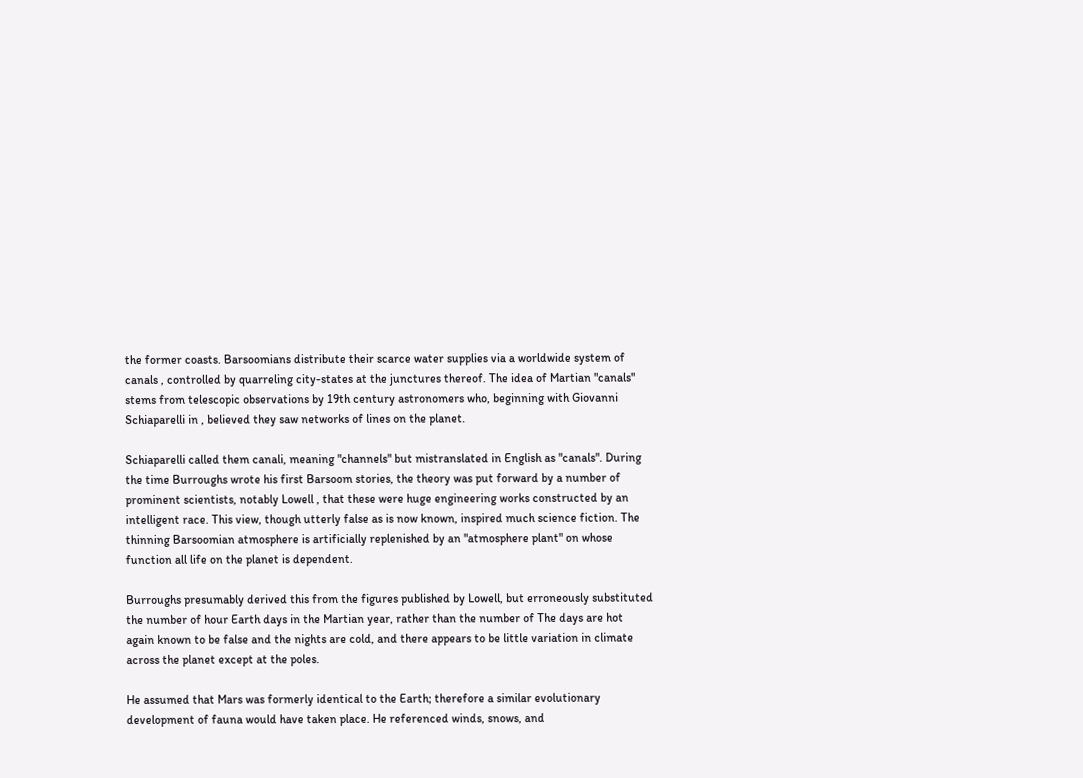the former coasts. Barsoomians distribute their scarce water supplies via a worldwide system of canals , controlled by quarreling city-states at the junctures thereof. The idea of Martian "canals" stems from telescopic observations by 19th century astronomers who, beginning with Giovanni Schiaparelli in , believed they saw networks of lines on the planet.

Schiaparelli called them canali, meaning "channels" but mistranslated in English as "canals". During the time Burroughs wrote his first Barsoom stories, the theory was put forward by a number of prominent scientists, notably Lowell , that these were huge engineering works constructed by an intelligent race. This view, though utterly false as is now known, inspired much science fiction. The thinning Barsoomian atmosphere is artificially replenished by an "atmosphere plant" on whose function all life on the planet is dependent.

Burroughs presumably derived this from the figures published by Lowell, but erroneously substituted the number of hour Earth days in the Martian year, rather than the number of The days are hot again known to be false and the nights are cold, and there appears to be little variation in climate across the planet except at the poles.

He assumed that Mars was formerly identical to the Earth; therefore a similar evolutionary development of fauna would have taken place. He referenced winds, snows, and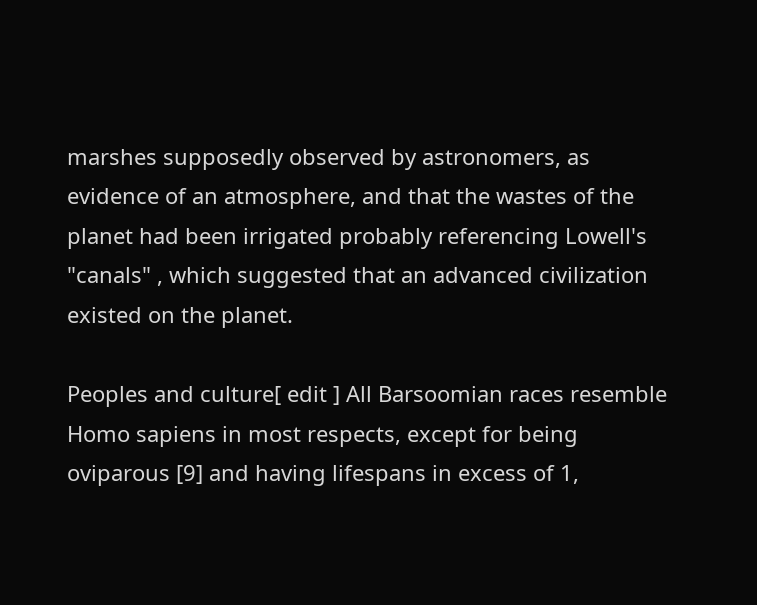marshes supposedly observed by astronomers, as evidence of an atmosphere, and that the wastes of the planet had been irrigated probably referencing Lowell's "canals" , which suggested that an advanced civilization existed on the planet.

Peoples and culture[ edit ] All Barsoomian races resemble Homo sapiens in most respects, except for being oviparous [9] and having lifespans in excess of 1,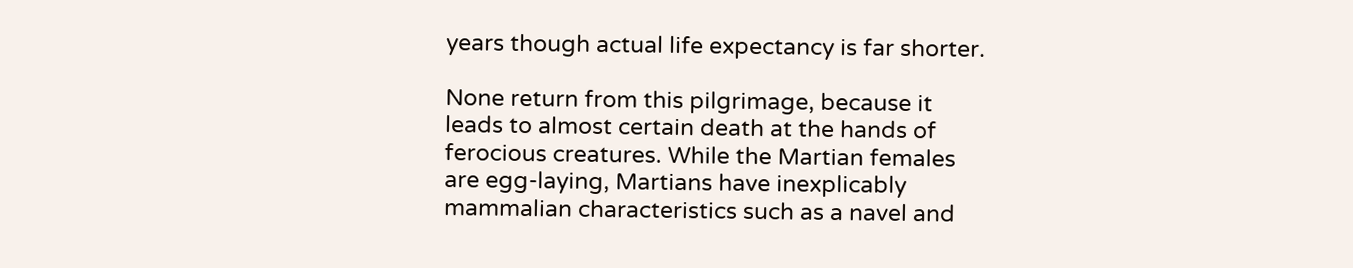years though actual life expectancy is far shorter.

None return from this pilgrimage, because it leads to almost certain death at the hands of ferocious creatures. While the Martian females are egg-laying, Martians have inexplicably mammalian characteristics such as a navel and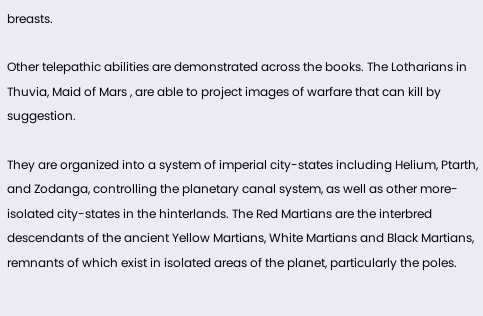breasts.

Other telepathic abilities are demonstrated across the books. The Lotharians in Thuvia, Maid of Mars , are able to project images of warfare that can kill by suggestion.

They are organized into a system of imperial city-states including Helium, Ptarth, and Zodanga, controlling the planetary canal system, as well as other more-isolated city-states in the hinterlands. The Red Martians are the interbred descendants of the ancient Yellow Martians, White Martians and Black Martians, remnants of which exist in isolated areas of the planet, particularly the poles.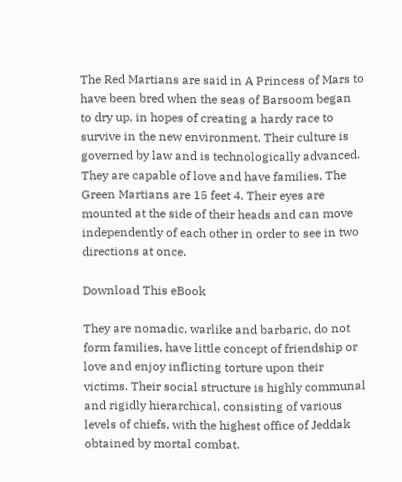The Red Martians are said in A Princess of Mars to have been bred when the seas of Barsoom began to dry up, in hopes of creating a hardy race to survive in the new environment. Their culture is governed by law and is technologically advanced. They are capable of love and have families. The Green Martians are 15 feet 4. Their eyes are mounted at the side of their heads and can move independently of each other in order to see in two directions at once.

Download This eBook

They are nomadic, warlike and barbaric, do not form families, have little concept of friendship or love and enjoy inflicting torture upon their victims. Their social structure is highly communal and rigidly hierarchical, consisting of various levels of chiefs, with the highest office of Jeddak obtained by mortal combat.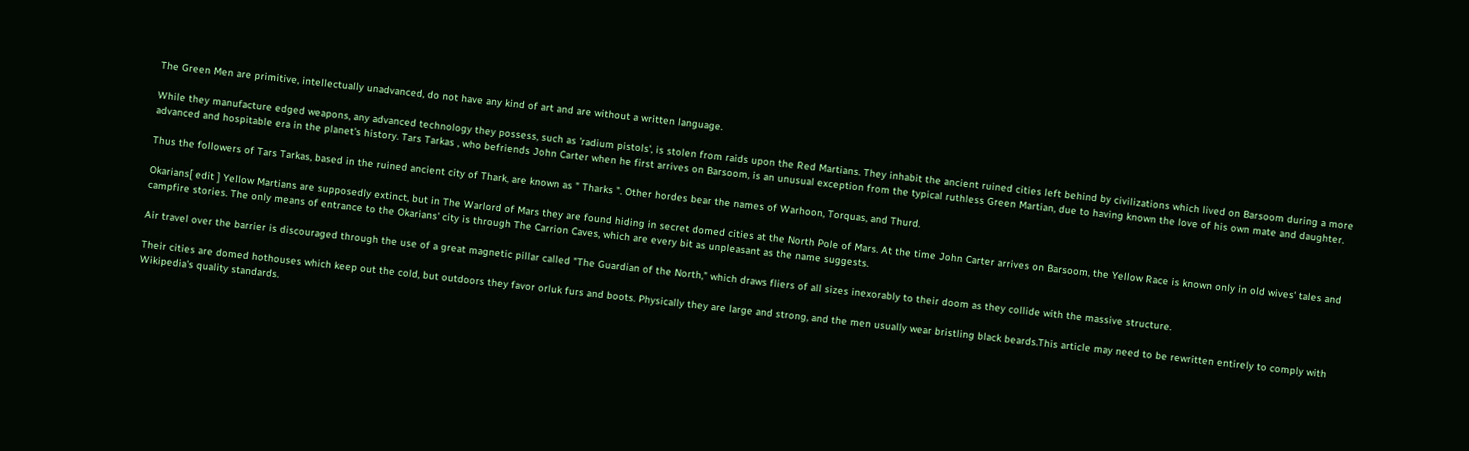The Green Men are primitive, intellectually unadvanced, do not have any kind of art and are without a written language.

While they manufacture edged weapons, any advanced technology they possess, such as 'radium pistols', is stolen from raids upon the Red Martians. They inhabit the ancient ruined cities left behind by civilizations which lived on Barsoom during a more advanced and hospitable era in the planet's history. Tars Tarkas , who befriends John Carter when he first arrives on Barsoom, is an unusual exception from the typical ruthless Green Martian, due to having known the love of his own mate and daughter.

Thus the followers of Tars Tarkas, based in the ruined ancient city of Thark, are known as " Tharks ". Other hordes bear the names of Warhoon, Torquas, and Thurd.

Okarians[ edit ] Yellow Martians are supposedly extinct, but in The Warlord of Mars they are found hiding in secret domed cities at the North Pole of Mars. At the time John Carter arrives on Barsoom, the Yellow Race is known only in old wives' tales and campfire stories. The only means of entrance to the Okarians' city is through The Carrion Caves, which are every bit as unpleasant as the name suggests.

Air travel over the barrier is discouraged through the use of a great magnetic pillar called "The Guardian of the North," which draws fliers of all sizes inexorably to their doom as they collide with the massive structure.

Their cities are domed hothouses which keep out the cold, but outdoors they favor orluk furs and boots. Physically they are large and strong, and the men usually wear bristling black beards.This article may need to be rewritten entirely to comply with Wikipedia's quality standards.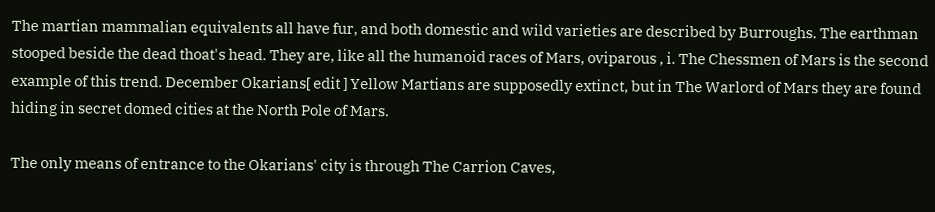The martian mammalian equivalents all have fur, and both domestic and wild varieties are described by Burroughs. The earthman stooped beside the dead thoat's head. They are, like all the humanoid races of Mars, oviparous , i. The Chessmen of Mars is the second example of this trend. December Okarians[ edit ] Yellow Martians are supposedly extinct, but in The Warlord of Mars they are found hiding in secret domed cities at the North Pole of Mars.

The only means of entrance to the Okarians' city is through The Carrion Caves,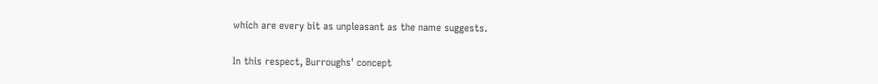which are every bit as unpleasant as the name suggests.

In this respect, Burroughs' concept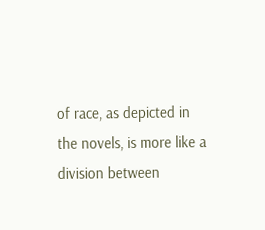of race, as depicted in the novels, is more like a division between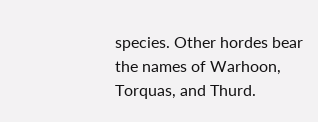species. Other hordes bear the names of Warhoon, Torquas, and Thurd.